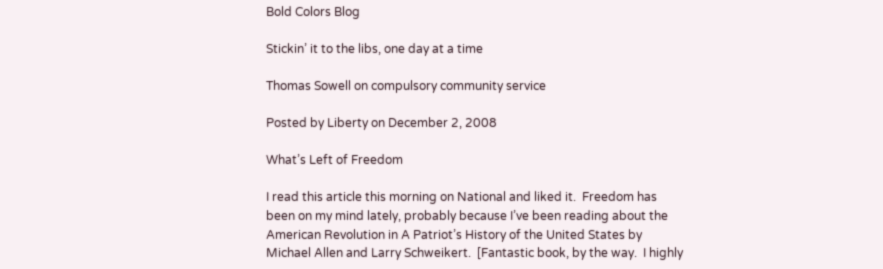Bold Colors Blog

Stickin’ it to the libs, one day at a time

Thomas Sowell on compulsory community service

Posted by Liberty on December 2, 2008

What’s Left of Freedom

I read this article this morning on National and liked it.  Freedom has been on my mind lately, probably because I’ve been reading about the American Revolution in A Patriot’s History of the United States by Michael Allen and Larry Schweikert.  [Fantastic book, by the way.  I highly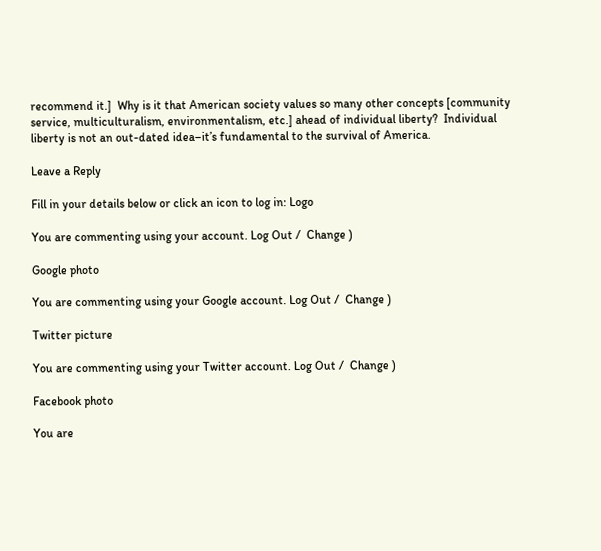recommend it.]  Why is it that American society values so many other concepts [community service, multiculturalism, environmentalism, etc.] ahead of individual liberty?  Individual liberty is not an out-dated idea–it’s fundamental to the survival of America.

Leave a Reply

Fill in your details below or click an icon to log in: Logo

You are commenting using your account. Log Out /  Change )

Google photo

You are commenting using your Google account. Log Out /  Change )

Twitter picture

You are commenting using your Twitter account. Log Out /  Change )

Facebook photo

You are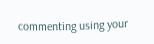commenting using your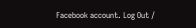Facebook account. Log Out /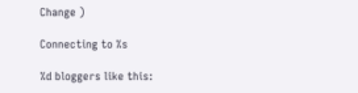Change )

Connecting to %s

%d bloggers like this: